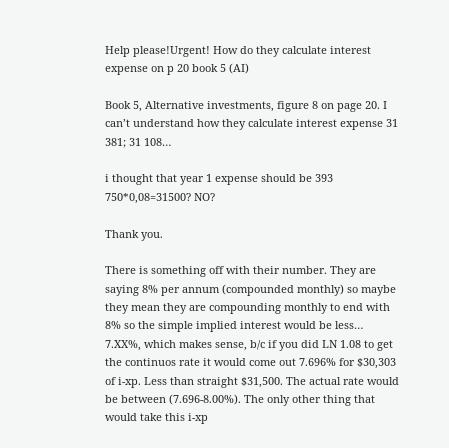Help please!Urgent! How do they calculate interest expense on p 20 book 5 (AI)

Book 5, Alternative investments, figure 8 on page 20. I can’t understand how they calculate interest expense 31 381; 31 108…

i thought that year 1 expense should be 393 750*0,08=31500? NO?

Thank you.

There is something off with their number. They are saying 8% per annum (compounded monthly) so maybe they mean they are compounding monthly to end with 8% so the simple implied interest would be less… 7.XX%, which makes sense, b/c if you did LN 1.08 to get the continuos rate it would come out 7.696% for $30,303 of i-xp. Less than straight $31,500. The actual rate would be between (7.696-8.00%). The only other thing that would take this i-xp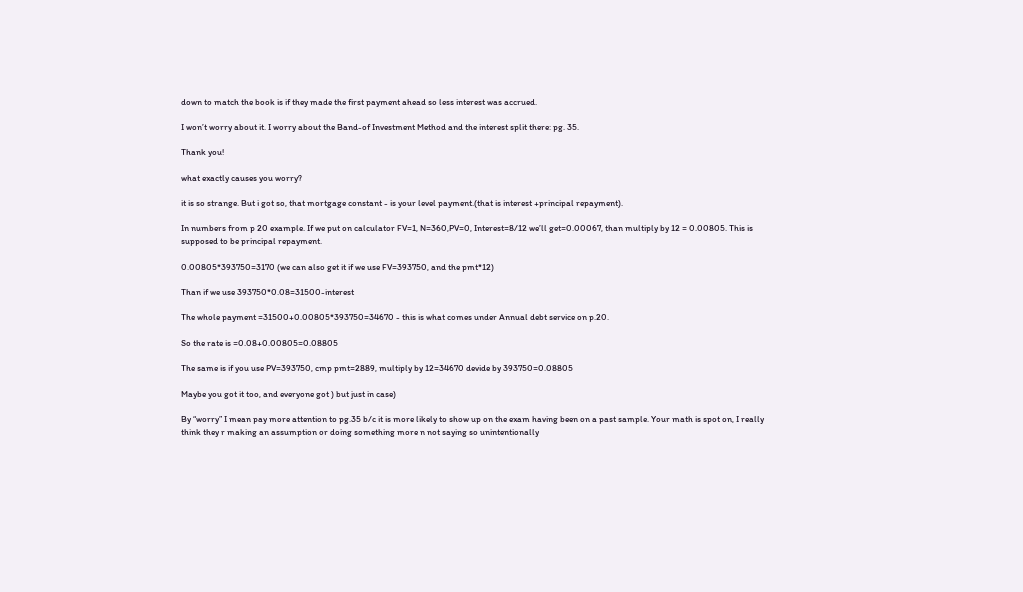down to match the book is if they made the first payment ahead so less interest was accrued.

I won’t worry about it. I worry about the Band-of Investment Method and the interest split there: pg. 35.

Thank you!

what exactly causes you worry?

it is so strange. But i got so, that mortgage constant - is your level payment.(that is interest +principal repayment).

In numbers from p 20 example. If we put on calculator FV=1, N=360,PV=0, Interest=8/12 we’ll get=0.00067, than multiply by 12 = 0.00805. This is supposed to be principal repayment.

0.00805*393750=3170 (we can also get it if we use FV=393750, and the pmt*12)

Than if we use 393750*0.08=31500-interest

The whole payment =31500+0.00805*393750=34670 - this is what comes under Annual debt service on p.20.

So the rate is =0.08+0.00805=0.08805

The same is if you use PV=393750, cmp pmt=2889, multiply by 12=34670 devide by 393750=0.08805

Maybe you got it too, and everyone got ) but just in case)

By “worry” I mean pay more attention to pg.35 b/c it is more likely to show up on the exam having been on a past sample. Your math is spot on, I really think they r making an assumption or doing something more n not saying so unintentionally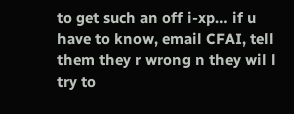to get such an off i-xp… if u have to know, email CFAI, tell them they r wrong n they wil l try to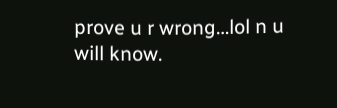prove u r wrong…lol n u will know.